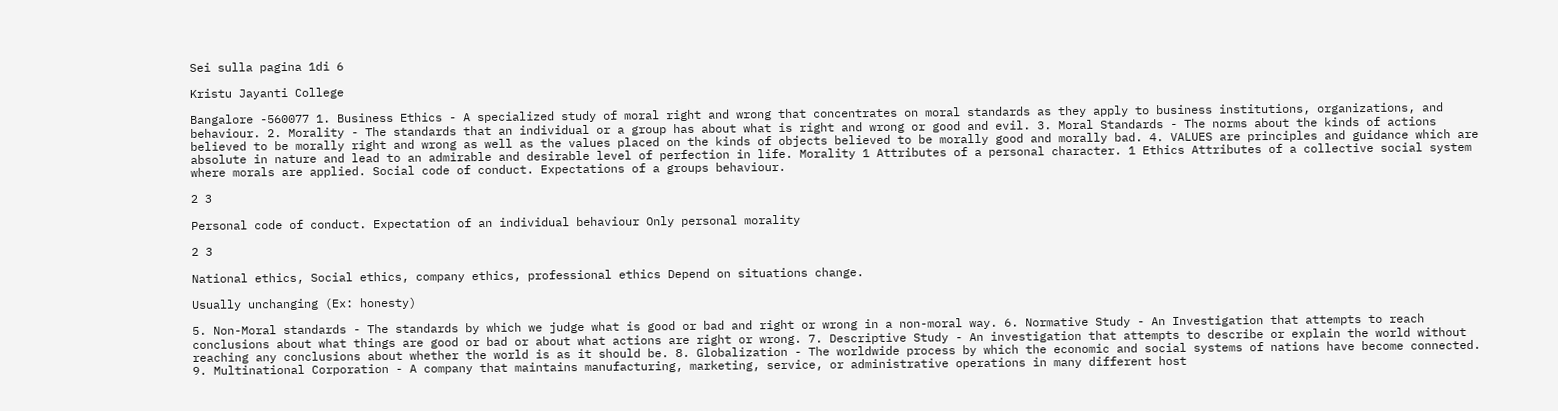Sei sulla pagina 1di 6

Kristu Jayanti College

Bangalore -560077 1. Business Ethics - A specialized study of moral right and wrong that concentrates on moral standards as they apply to business institutions, organizations, and behaviour. 2. Morality - The standards that an individual or a group has about what is right and wrong or good and evil. 3. Moral Standards - The norms about the kinds of actions believed to be morally right and wrong as well as the values placed on the kinds of objects believed to be morally good and morally bad. 4. VALUES are principles and guidance which are absolute in nature and lead to an admirable and desirable level of perfection in life. Morality 1 Attributes of a personal character. 1 Ethics Attributes of a collective social system where morals are applied. Social code of conduct. Expectations of a groups behaviour.

2 3

Personal code of conduct. Expectation of an individual behaviour Only personal morality

2 3

National ethics, Social ethics, company ethics, professional ethics Depend on situations change.

Usually unchanging (Ex: honesty)

5. Non-Moral standards - The standards by which we judge what is good or bad and right or wrong in a non-moral way. 6. Normative Study - An Investigation that attempts to reach conclusions about what things are good or bad or about what actions are right or wrong. 7. Descriptive Study - An investigation that attempts to describe or explain the world without reaching any conclusions about whether the world is as it should be. 8. Globalization - The worldwide process by which the economic and social systems of nations have become connected. 9. Multinational Corporation - A company that maintains manufacturing, marketing, service, or administrative operations in many different host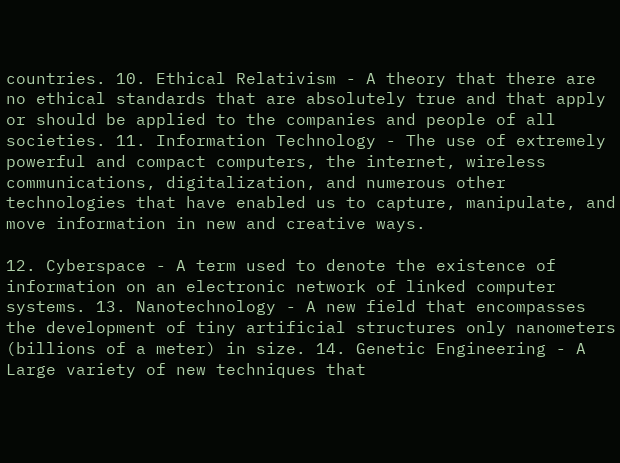countries. 10. Ethical Relativism - A theory that there are no ethical standards that are absolutely true and that apply or should be applied to the companies and people of all societies. 11. Information Technology - The use of extremely powerful and compact computers, the internet, wireless communications, digitalization, and numerous other technologies that have enabled us to capture, manipulate, and move information in new and creative ways.

12. Cyberspace - A term used to denote the existence of information on an electronic network of linked computer systems. 13. Nanotechnology - A new field that encompasses the development of tiny artificial structures only nanometers (billions of a meter) in size. 14. Genetic Engineering - A Large variety of new techniques that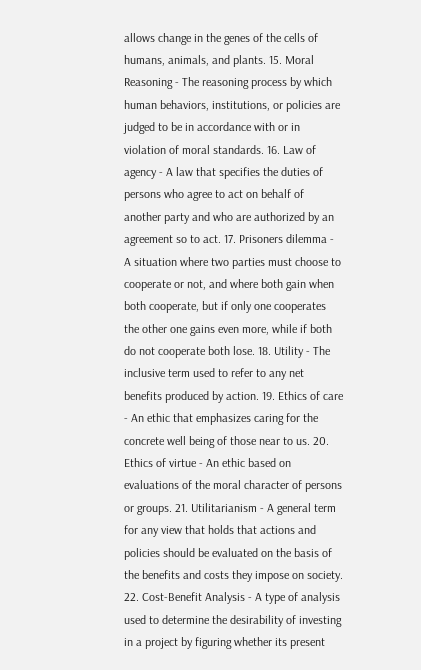allows change in the genes of the cells of humans, animals, and plants. 15. Moral Reasoning - The reasoning process by which human behaviors, institutions, or policies are judged to be in accordance with or in violation of moral standards. 16. Law of agency - A law that specifies the duties of persons who agree to act on behalf of another party and who are authorized by an agreement so to act. 17. Prisoners dilemma - A situation where two parties must choose to cooperate or not, and where both gain when both cooperate, but if only one cooperates the other one gains even more, while if both do not cooperate both lose. 18. Utility - The inclusive term used to refer to any net benefits produced by action. 19. Ethics of care - An ethic that emphasizes caring for the concrete well being of those near to us. 20. Ethics of virtue - An ethic based on evaluations of the moral character of persons or groups. 21. Utilitarianism - A general term for any view that holds that actions and policies should be evaluated on the basis of the benefits and costs they impose on society. 22. Cost-Benefit Analysis - A type of analysis used to determine the desirability of investing in a project by figuring whether its present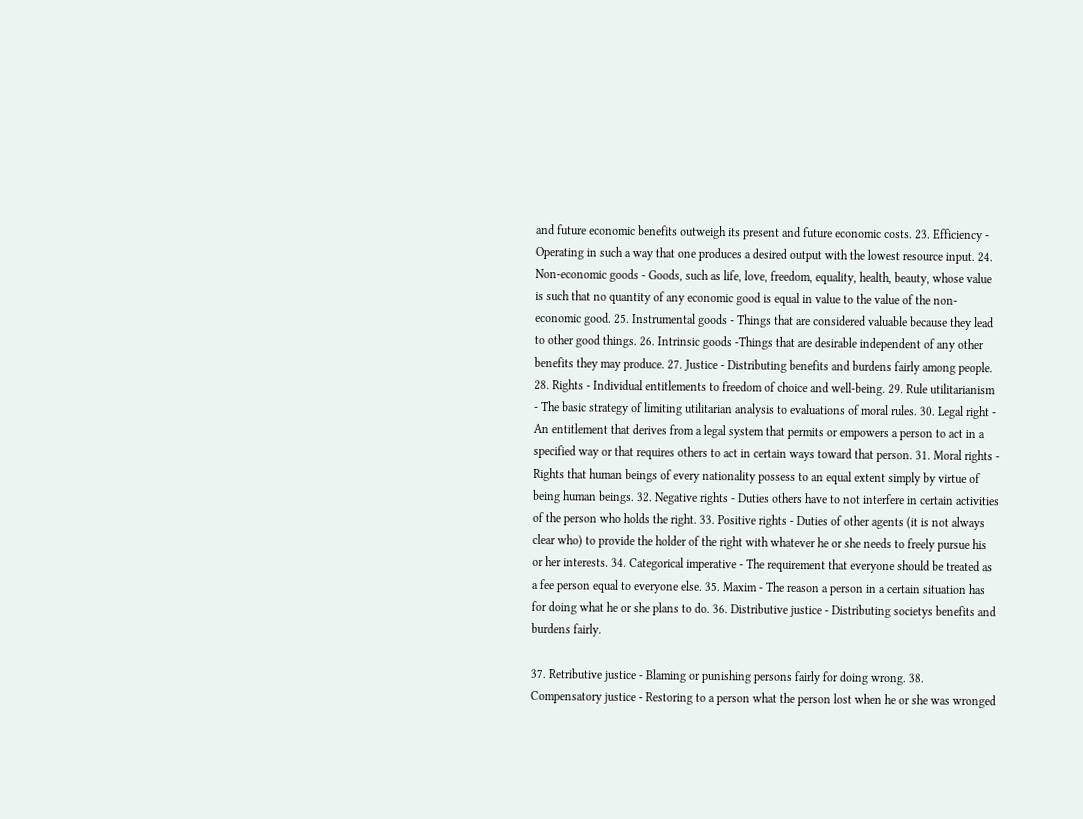and future economic benefits outweigh its present and future economic costs. 23. Efficiency - Operating in such a way that one produces a desired output with the lowest resource input. 24. Non-economic goods - Goods, such as life, love, freedom, equality, health, beauty, whose value is such that no quantity of any economic good is equal in value to the value of the non-economic good. 25. Instrumental goods - Things that are considered valuable because they lead to other good things. 26. Intrinsic goods -Things that are desirable independent of any other benefits they may produce. 27. Justice - Distributing benefits and burdens fairly among people. 28. Rights - Individual entitlements to freedom of choice and well-being. 29. Rule utilitarianism - The basic strategy of limiting utilitarian analysis to evaluations of moral rules. 30. Legal right - An entitlement that derives from a legal system that permits or empowers a person to act in a specified way or that requires others to act in certain ways toward that person. 31. Moral rights - Rights that human beings of every nationality possess to an equal extent simply by virtue of being human beings. 32. Negative rights - Duties others have to not interfere in certain activities of the person who holds the right. 33. Positive rights - Duties of other agents (it is not always clear who) to provide the holder of the right with whatever he or she needs to freely pursue his or her interests. 34. Categorical imperative - The requirement that everyone should be treated as a fee person equal to everyone else. 35. Maxim - The reason a person in a certain situation has for doing what he or she plans to do. 36. Distributive justice - Distributing societys benefits and burdens fairly.

37. Retributive justice - Blaming or punishing persons fairly for doing wrong. 38. Compensatory justice - Restoring to a person what the person lost when he or she was wronged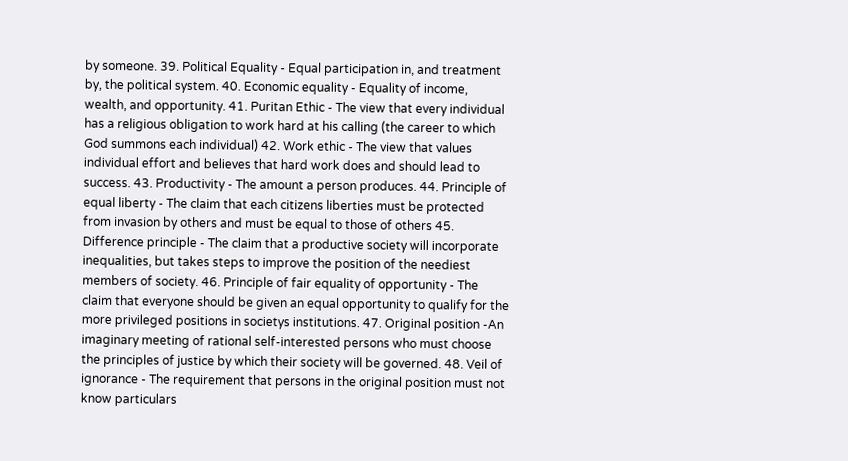by someone. 39. Political Equality - Equal participation in, and treatment by, the political system. 40. Economic equality - Equality of income, wealth, and opportunity. 41. Puritan Ethic - The view that every individual has a religious obligation to work hard at his calling (the career to which God summons each individual) 42. Work ethic - The view that values individual effort and believes that hard work does and should lead to success. 43. Productivity - The amount a person produces. 44. Principle of equal liberty - The claim that each citizens liberties must be protected from invasion by others and must be equal to those of others 45. Difference principle - The claim that a productive society will incorporate inequalities, but takes steps to improve the position of the neediest members of society. 46. Principle of fair equality of opportunity - The claim that everyone should be given an equal opportunity to qualify for the more privileged positions in societys institutions. 47. Original position -An imaginary meeting of rational self-interested persons who must choose the principles of justice by which their society will be governed. 48. Veil of ignorance - The requirement that persons in the original position must not know particulars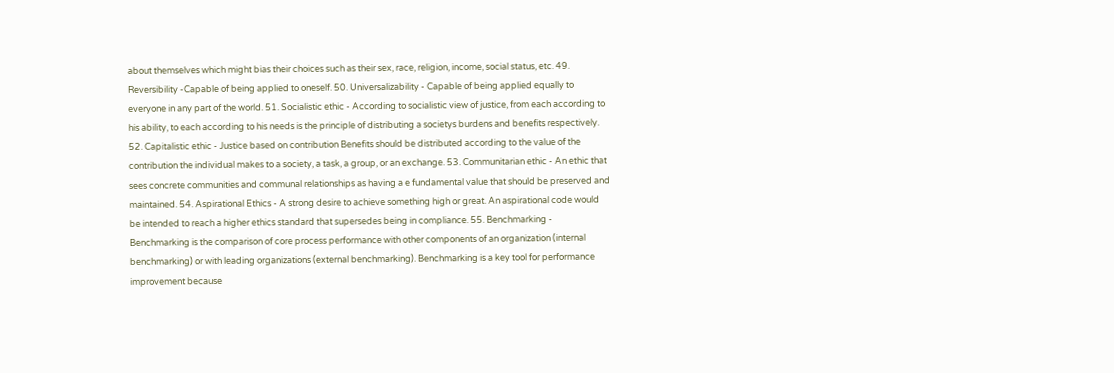about themselves which might bias their choices such as their sex, race, religion, income, social status, etc. 49. Reversibility -Capable of being applied to oneself. 50. Universalizability - Capable of being applied equally to everyone in any part of the world. 51. Socialistic ethic - According to socialistic view of justice, from each according to his ability, to each according to his needs is the principle of distributing a societys burdens and benefits respectively. 52. Capitalistic ethic - Justice based on contribution Benefits should be distributed according to the value of the contribution the individual makes to a society, a task, a group, or an exchange. 53. Communitarian ethic - An ethic that sees concrete communities and communal relationships as having a e fundamental value that should be preserved and maintained. 54. Aspirational Ethics - A strong desire to achieve something high or great. An aspirational code would be intended to reach a higher ethics standard that supersedes being in compliance. 55. Benchmarking - Benchmarking is the comparison of core process performance with other components of an organization (internal benchmarking) or with leading organizations (external benchmarking). Benchmarking is a key tool for performance improvement because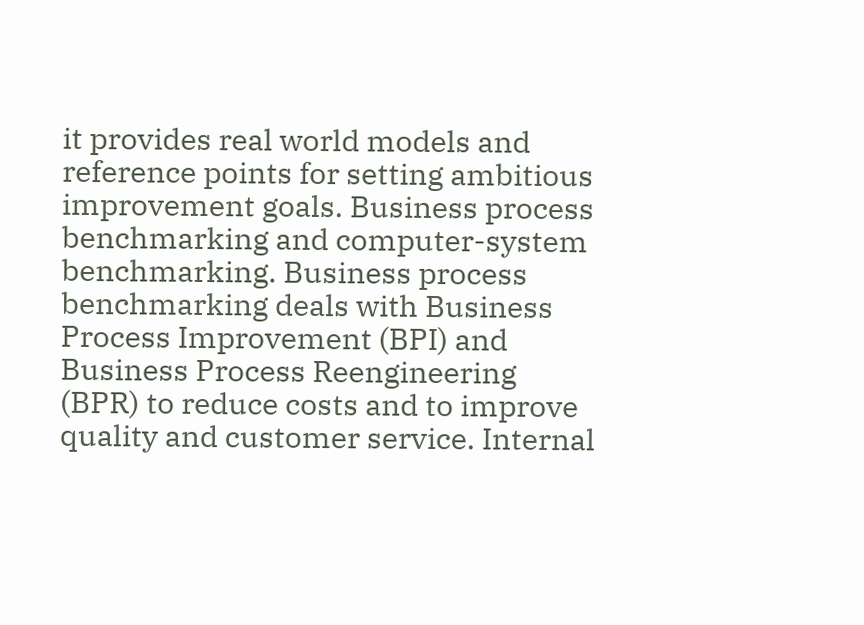it provides real world models and reference points for setting ambitious improvement goals. Business process benchmarking and computer-system benchmarking. Business process benchmarking deals with Business Process Improvement (BPI) and Business Process Reengineering (BPR) to reduce costs and to improve quality and customer service. Internal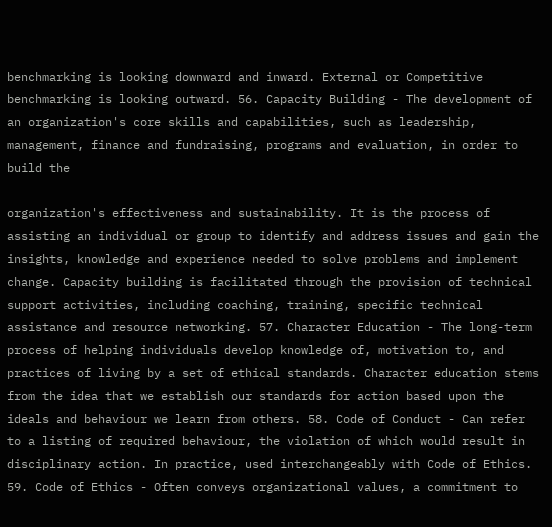benchmarking is looking downward and inward. External or Competitive benchmarking is looking outward. 56. Capacity Building - The development of an organization's core skills and capabilities, such as leadership, management, finance and fundraising, programs and evaluation, in order to build the

organization's effectiveness and sustainability. It is the process of assisting an individual or group to identify and address issues and gain the insights, knowledge and experience needed to solve problems and implement change. Capacity building is facilitated through the provision of technical support activities, including coaching, training, specific technical assistance and resource networking. 57. Character Education - The long-term process of helping individuals develop knowledge of, motivation to, and practices of living by a set of ethical standards. Character education stems from the idea that we establish our standards for action based upon the ideals and behaviour we learn from others. 58. Code of Conduct - Can refer to a listing of required behaviour, the violation of which would result in disciplinary action. In practice, used interchangeably with Code of Ethics. 59. Code of Ethics - Often conveys organizational values, a commitment to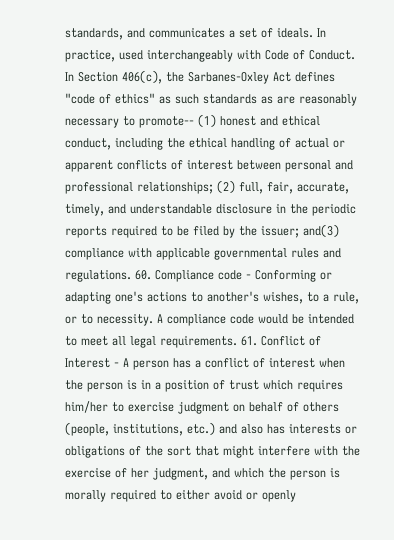standards, and communicates a set of ideals. In practice, used interchangeably with Code of Conduct. In Section 406(c), the Sarbanes-Oxley Act defines "code of ethics" as such standards as are reasonably necessary to promote-- (1) honest and ethical conduct, including the ethical handling of actual or apparent conflicts of interest between personal and professional relationships; (2) full, fair, accurate, timely, and understandable disclosure in the periodic reports required to be filed by the issuer; and(3) compliance with applicable governmental rules and regulations. 60. Compliance code - Conforming or adapting one's actions to another's wishes, to a rule, or to necessity. A compliance code would be intended to meet all legal requirements. 61. Conflict of Interest - A person has a conflict of interest when the person is in a position of trust which requires him/her to exercise judgment on behalf of others (people, institutions, etc.) and also has interests or obligations of the sort that might interfere with the exercise of her judgment, and which the person is morally required to either avoid or openly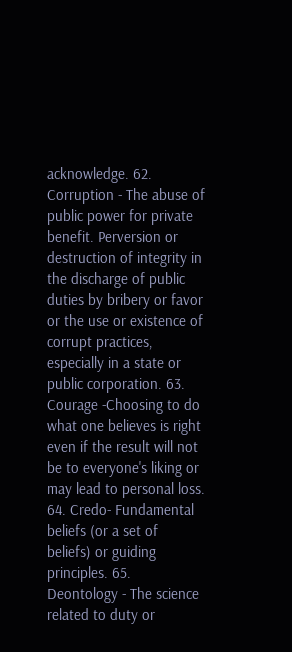acknowledge. 62. Corruption - The abuse of public power for private benefit. Perversion or destruction of integrity in the discharge of public duties by bribery or favor or the use or existence of corrupt practices, especially in a state or public corporation. 63. Courage -Choosing to do what one believes is right even if the result will not be to everyone's liking or may lead to personal loss. 64. Credo- Fundamental beliefs (or a set of beliefs) or guiding principles. 65. Deontology - The science related to duty or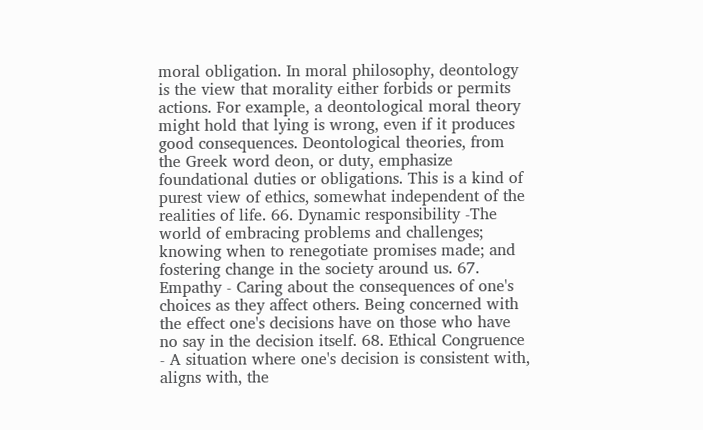moral obligation. In moral philosophy, deontology is the view that morality either forbids or permits actions. For example, a deontological moral theory might hold that lying is wrong, even if it produces good consequences. Deontological theories, from the Greek word deon, or duty, emphasize foundational duties or obligations. This is a kind of purest view of ethics, somewhat independent of the realities of life. 66. Dynamic responsibility -The world of embracing problems and challenges; knowing when to renegotiate promises made; and fostering change in the society around us. 67. Empathy - Caring about the consequences of one's choices as they affect others. Being concerned with the effect one's decisions have on those who have no say in the decision itself. 68. Ethical Congruence - A situation where one's decision is consistent with, aligns with, the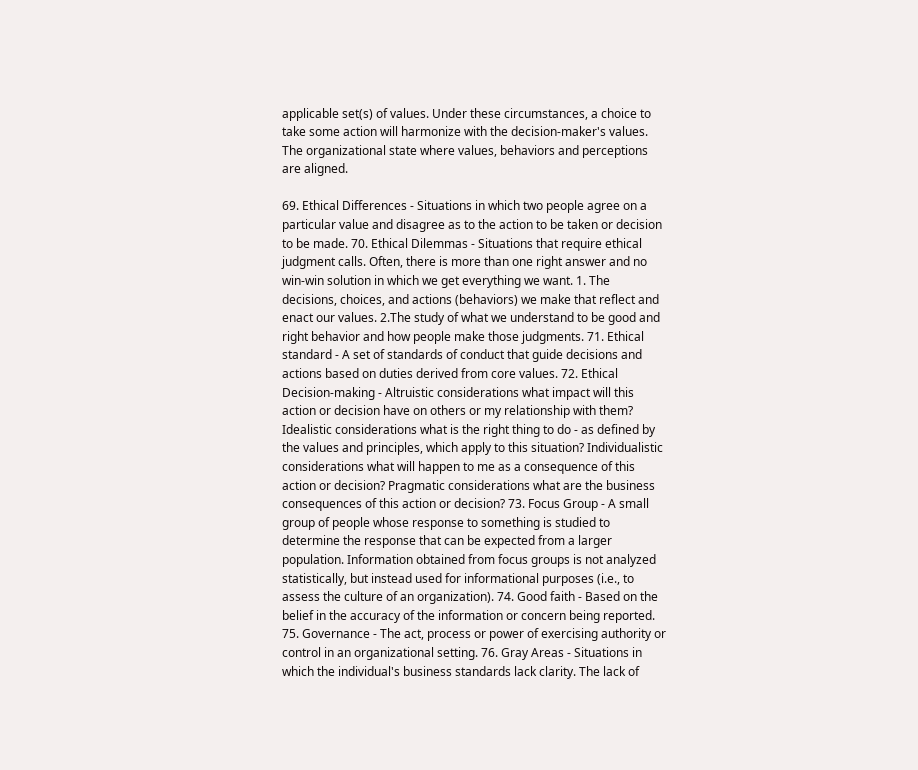applicable set(s) of values. Under these circumstances, a choice to take some action will harmonize with the decision-maker's values. The organizational state where values, behaviors and perceptions are aligned.

69. Ethical Differences - Situations in which two people agree on a particular value and disagree as to the action to be taken or decision to be made. 70. Ethical Dilemmas - Situations that require ethical judgment calls. Often, there is more than one right answer and no win-win solution in which we get everything we want. 1. The decisions, choices, and actions (behaviors) we make that reflect and enact our values. 2.The study of what we understand to be good and right behavior and how people make those judgments. 71. Ethical standard - A set of standards of conduct that guide decisions and actions based on duties derived from core values. 72. Ethical Decision-making - Altruistic considerations what impact will this action or decision have on others or my relationship with them? Idealistic considerations what is the right thing to do - as defined by the values and principles, which apply to this situation? Individualistic considerations what will happen to me as a consequence of this action or decision? Pragmatic considerations what are the business consequences of this action or decision? 73. Focus Group - A small group of people whose response to something is studied to determine the response that can be expected from a larger population. Information obtained from focus groups is not analyzed statistically, but instead used for informational purposes (i.e., to assess the culture of an organization). 74. Good faith - Based on the belief in the accuracy of the information or concern being reported. 75. Governance - The act, process or power of exercising authority or control in an organizational setting. 76. Gray Areas - Situations in which the individual's business standards lack clarity. The lack of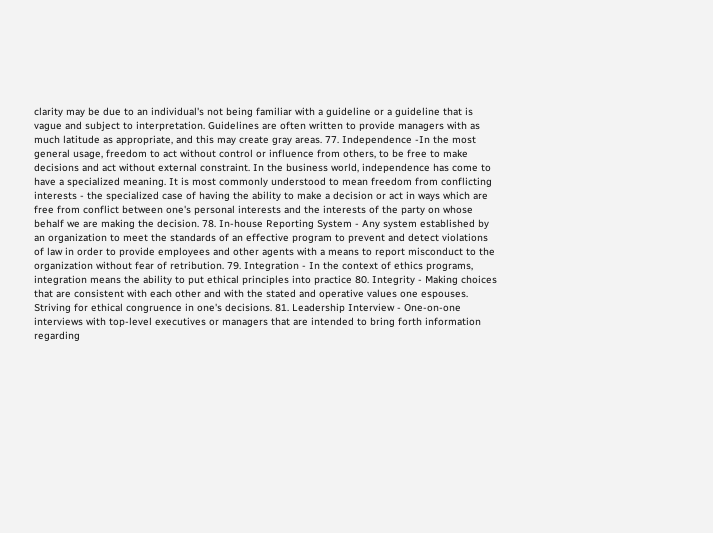clarity may be due to an individual's not being familiar with a guideline or a guideline that is vague and subject to interpretation. Guidelines are often written to provide managers with as much latitude as appropriate, and this may create gray areas. 77. Independence -In the most general usage, freedom to act without control or influence from others, to be free to make decisions and act without external constraint. In the business world, independence has come to have a specialized meaning. It is most commonly understood to mean freedom from conflicting interests - the specialized case of having the ability to make a decision or act in ways which are free from conflict between one's personal interests and the interests of the party on whose behalf we are making the decision. 78. In-house Reporting System - Any system established by an organization to meet the standards of an effective program to prevent and detect violations of law in order to provide employees and other agents with a means to report misconduct to the organization without fear of retribution. 79. Integration - In the context of ethics programs, integration means the ability to put ethical principles into practice 80. Integrity - Making choices that are consistent with each other and with the stated and operative values one espouses. Striving for ethical congruence in one's decisions. 81. Leadership Interview - One-on-one interviews with top-level executives or managers that are intended to bring forth information regarding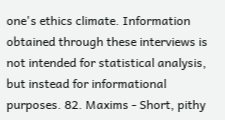one's ethics climate. Information obtained through these interviews is not intended for statistical analysis, but instead for informational purposes. 82. Maxims - Short, pithy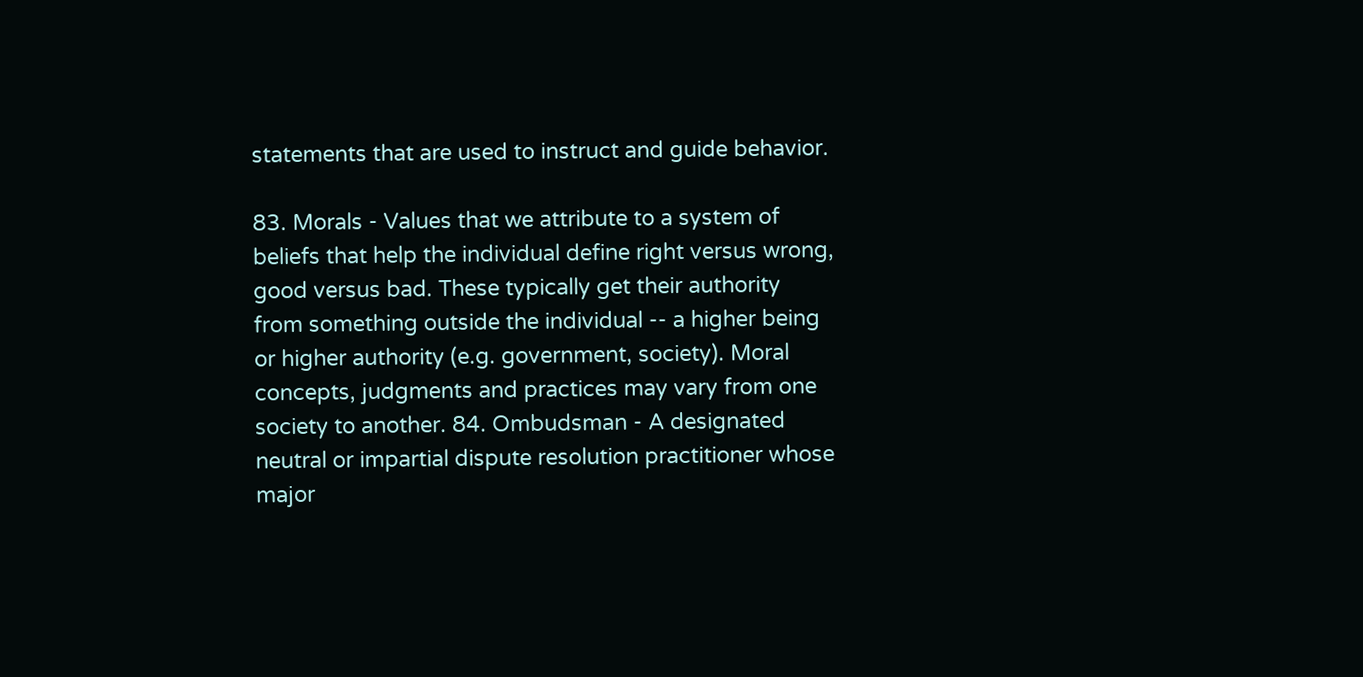statements that are used to instruct and guide behavior.

83. Morals - Values that we attribute to a system of beliefs that help the individual define right versus wrong, good versus bad. These typically get their authority from something outside the individual -- a higher being or higher authority (e.g. government, society). Moral concepts, judgments and practices may vary from one society to another. 84. Ombudsman - A designated neutral or impartial dispute resolution practitioner whose major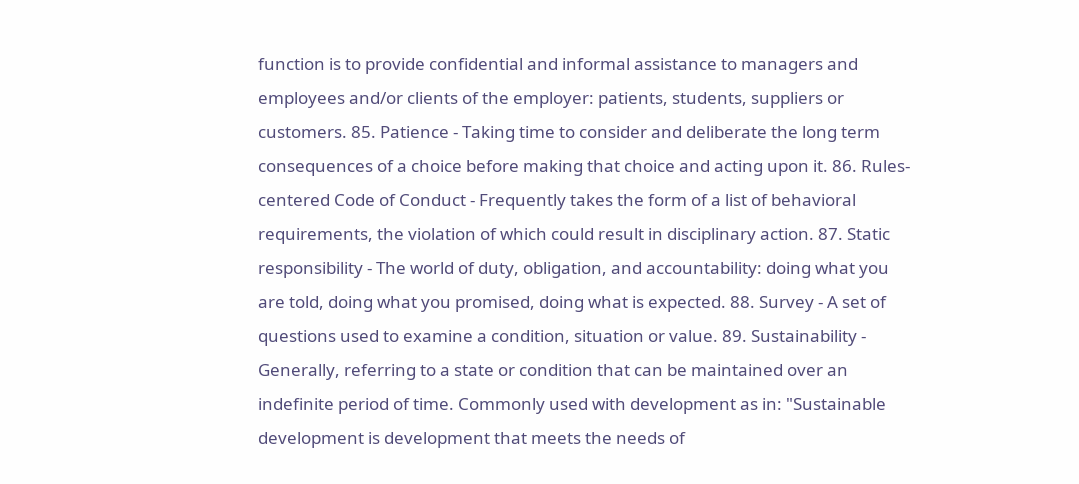function is to provide confidential and informal assistance to managers and employees and/or clients of the employer: patients, students, suppliers or customers. 85. Patience - Taking time to consider and deliberate the long term consequences of a choice before making that choice and acting upon it. 86. Rules-centered Code of Conduct - Frequently takes the form of a list of behavioral requirements, the violation of which could result in disciplinary action. 87. Static responsibility - The world of duty, obligation, and accountability: doing what you are told, doing what you promised, doing what is expected. 88. Survey - A set of questions used to examine a condition, situation or value. 89. Sustainability - Generally, referring to a state or condition that can be maintained over an indefinite period of time. Commonly used with development as in: "Sustainable development is development that meets the needs of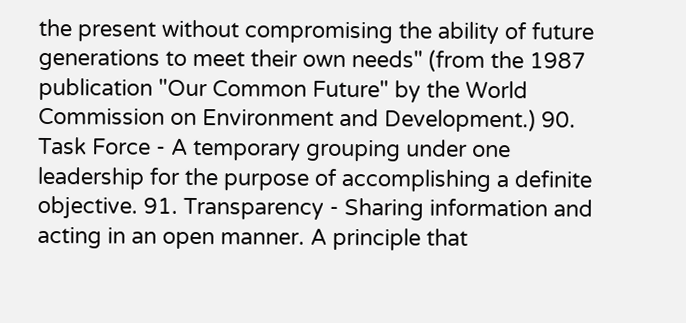the present without compromising the ability of future generations to meet their own needs" (from the 1987 publication "Our Common Future" by the World Commission on Environment and Development.) 90. Task Force - A temporary grouping under one leadership for the purpose of accomplishing a definite objective. 91. Transparency - Sharing information and acting in an open manner. A principle that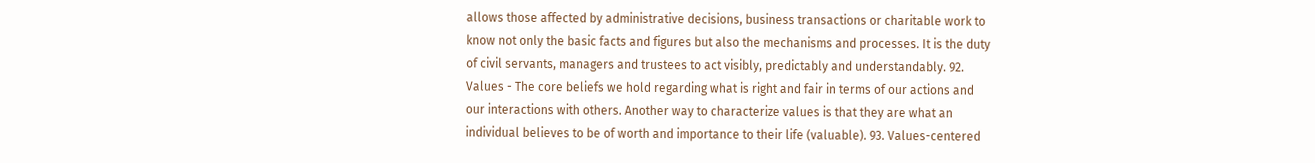allows those affected by administrative decisions, business transactions or charitable work to know not only the basic facts and figures but also the mechanisms and processes. It is the duty of civil servants, managers and trustees to act visibly, predictably and understandably. 92. Values - The core beliefs we hold regarding what is right and fair in terms of our actions and our interactions with others. Another way to characterize values is that they are what an individual believes to be of worth and importance to their life (valuable). 93. Values-centered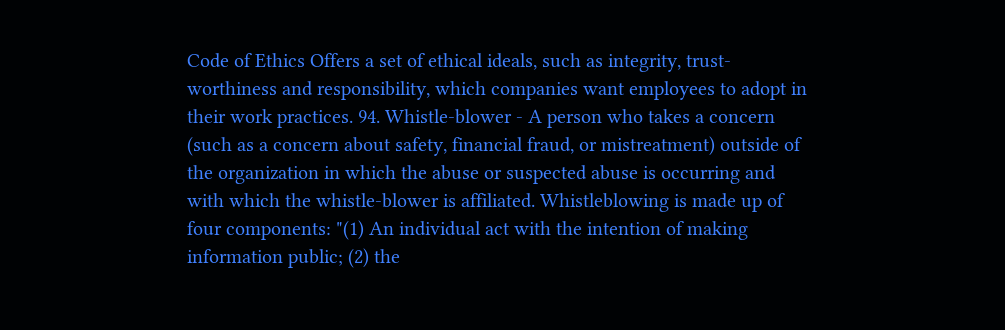Code of Ethics Offers a set of ethical ideals, such as integrity, trust-worthiness and responsibility, which companies want employees to adopt in their work practices. 94. Whistle-blower - A person who takes a concern (such as a concern about safety, financial fraud, or mistreatment) outside of the organization in which the abuse or suspected abuse is occurring and with which the whistle-blower is affiliated. Whistleblowing is made up of four components: "(1) An individual act with the intention of making information public; (2) the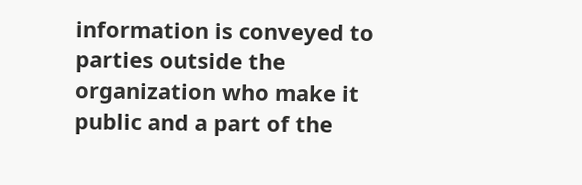information is conveyed to parties outside the organization who make it public and a part of the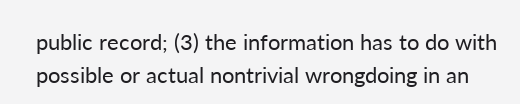public record; (3) the information has to do with possible or actual nontrivial wrongdoing in an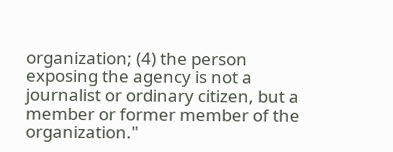organization; (4) the person exposing the agency is not a journalist or ordinary citizen, but a member or former member of the organization."